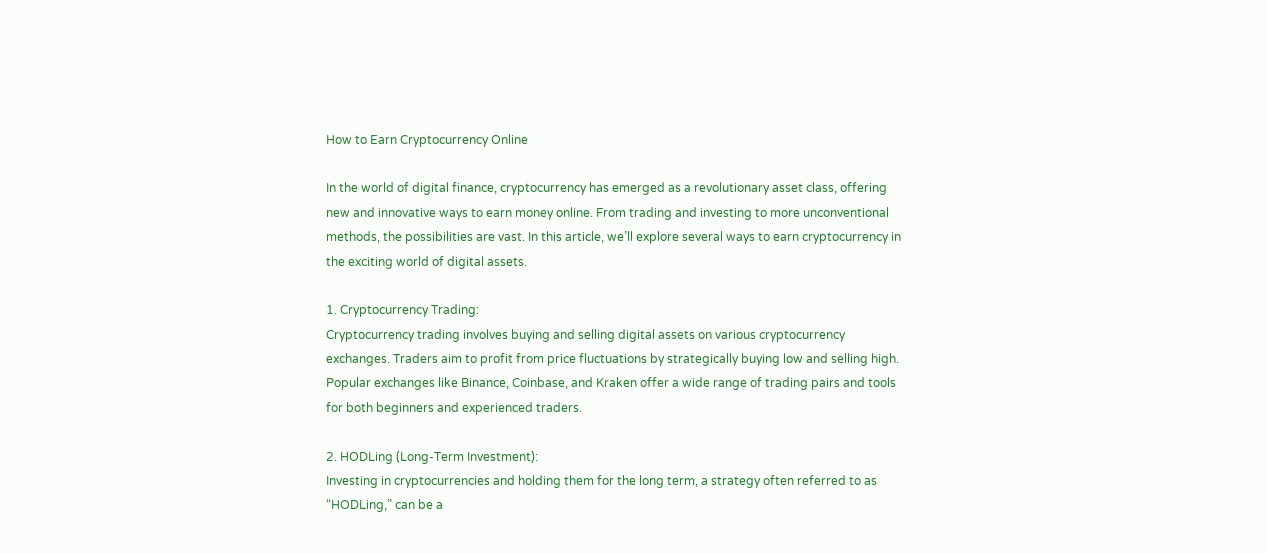How to Earn Cryptocurrency Online

In the world of digital finance, cryptocurrency has emerged as a revolutionary asset class, offering new and innovative ways to earn money online. From trading and investing to more unconventional methods, the possibilities are vast. In this article, we’ll explore several ways to earn cryptocurrency in the exciting world of digital assets.

1. Cryptocurrency Trading:
Cryptocurrency trading involves buying and selling digital assets on various cryptocurrency exchanges. Traders aim to profit from price fluctuations by strategically buying low and selling high. Popular exchanges like Binance, Coinbase, and Kraken offer a wide range of trading pairs and tools for both beginners and experienced traders.

2. HODLing (Long-Term Investment):
Investing in cryptocurrencies and holding them for the long term, a strategy often referred to as “HODLing,” can be a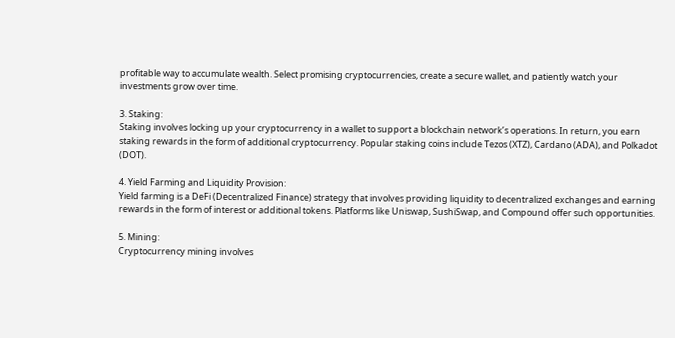profitable way to accumulate wealth. Select promising cryptocurrencies, create a secure wallet, and patiently watch your investments grow over time.

3. Staking:
Staking involves locking up your cryptocurrency in a wallet to support a blockchain network’s operations. In return, you earn staking rewards in the form of additional cryptocurrency. Popular staking coins include Tezos (XTZ), Cardano (ADA), and Polkadot (DOT).

4. Yield Farming and Liquidity Provision:
Yield farming is a DeFi (Decentralized Finance) strategy that involves providing liquidity to decentralized exchanges and earning rewards in the form of interest or additional tokens. Platforms like Uniswap, SushiSwap, and Compound offer such opportunities.

5. Mining:
Cryptocurrency mining involves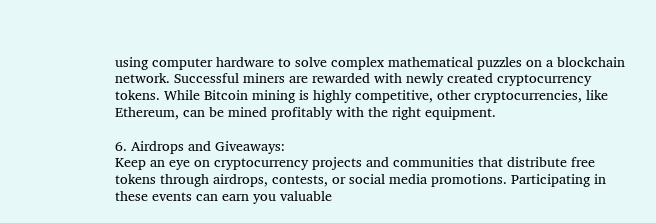using computer hardware to solve complex mathematical puzzles on a blockchain network. Successful miners are rewarded with newly created cryptocurrency tokens. While Bitcoin mining is highly competitive, other cryptocurrencies, like Ethereum, can be mined profitably with the right equipment.

6. Airdrops and Giveaways:
Keep an eye on cryptocurrency projects and communities that distribute free tokens through airdrops, contests, or social media promotions. Participating in these events can earn you valuable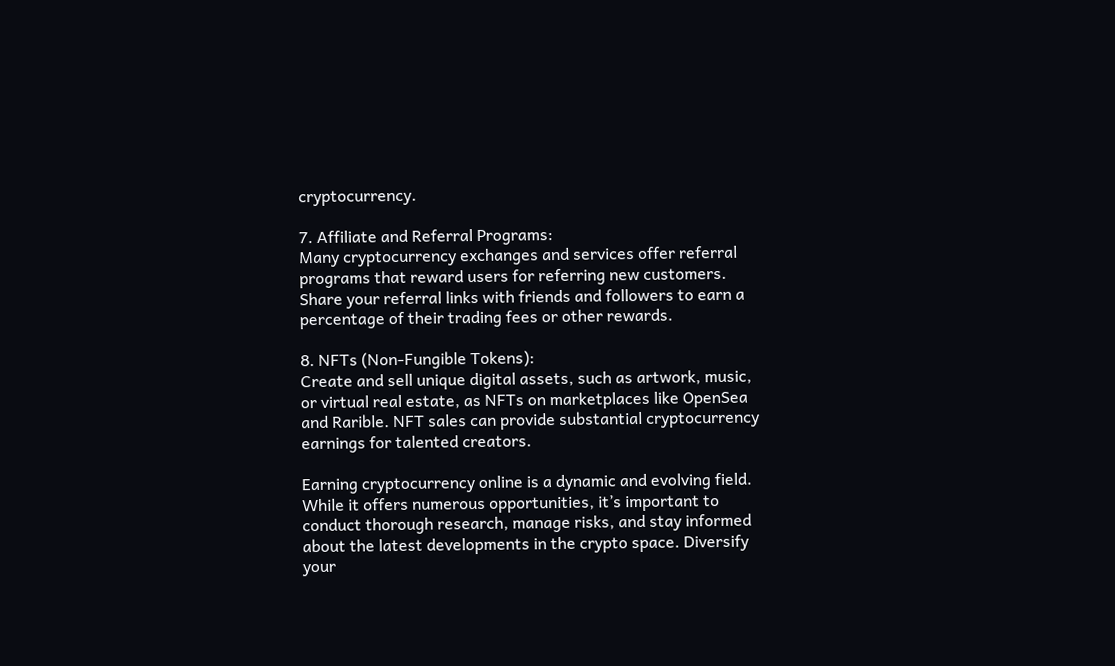cryptocurrency.

7. Affiliate and Referral Programs:
Many cryptocurrency exchanges and services offer referral programs that reward users for referring new customers. Share your referral links with friends and followers to earn a percentage of their trading fees or other rewards.

8. NFTs (Non-Fungible Tokens):
Create and sell unique digital assets, such as artwork, music, or virtual real estate, as NFTs on marketplaces like OpenSea and Rarible. NFT sales can provide substantial cryptocurrency earnings for talented creators.

Earning cryptocurrency online is a dynamic and evolving field. While it offers numerous opportunities, it’s important to conduct thorough research, manage risks, and stay informed about the latest developments in the crypto space. Diversify your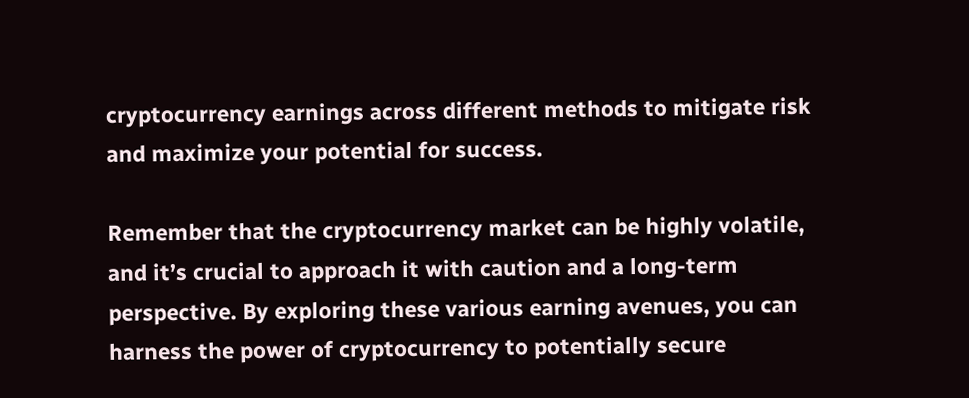cryptocurrency earnings across different methods to mitigate risk and maximize your potential for success.

Remember that the cryptocurrency market can be highly volatile, and it’s crucial to approach it with caution and a long-term perspective. By exploring these various earning avenues, you can harness the power of cryptocurrency to potentially secure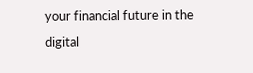your financial future in the digital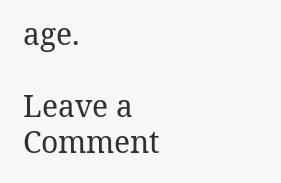age.

Leave a Comment